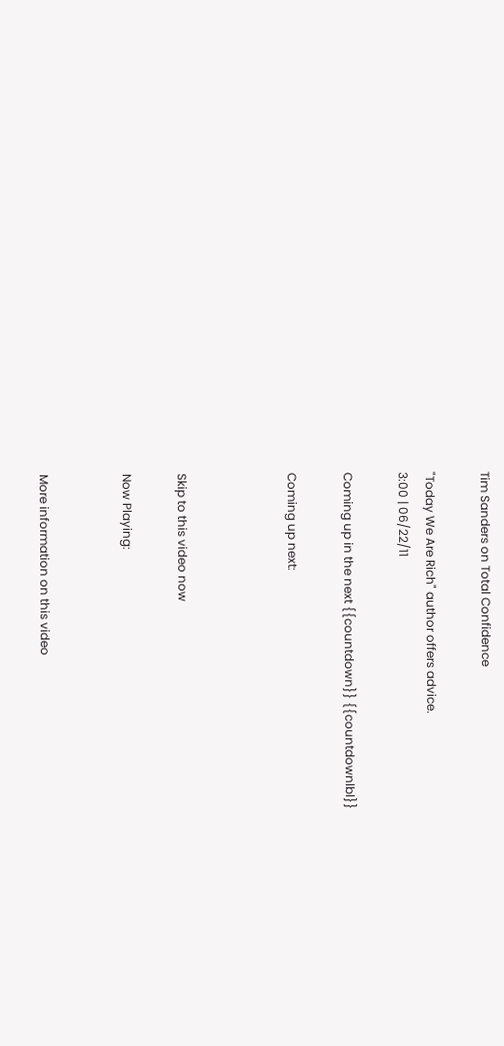Tim Sanders on Total Confidence

"Today We Are Rich" author offers advice.
3:00 | 06/22/11

Coming up in the next {{countdown}} {{countdownlbl}}

Coming up next:



Skip to this video now

Now Playing:


More information on this video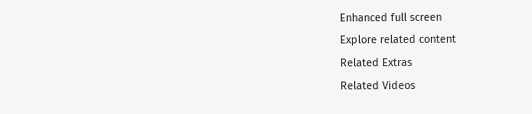Enhanced full screen
Explore related content
Related Extras
Related Videos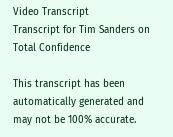Video Transcript
Transcript for Tim Sanders on Total Confidence

This transcript has been automatically generated and may not be 100% accurate.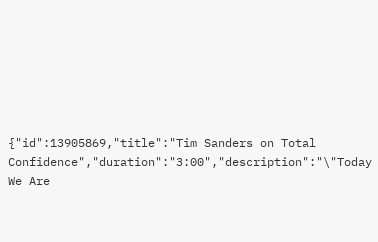{"id":13905869,"title":"Tim Sanders on Total Confidence","duration":"3:00","description":"\"Today We Are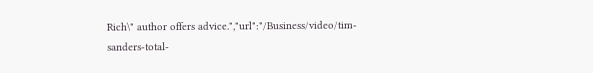Rich\" author offers advice.","url":"/Business/video/tim-sanders-total-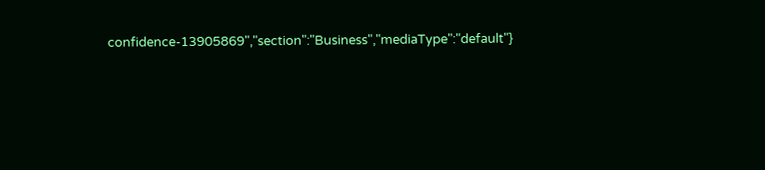confidence-13905869","section":"Business","mediaType":"default"}